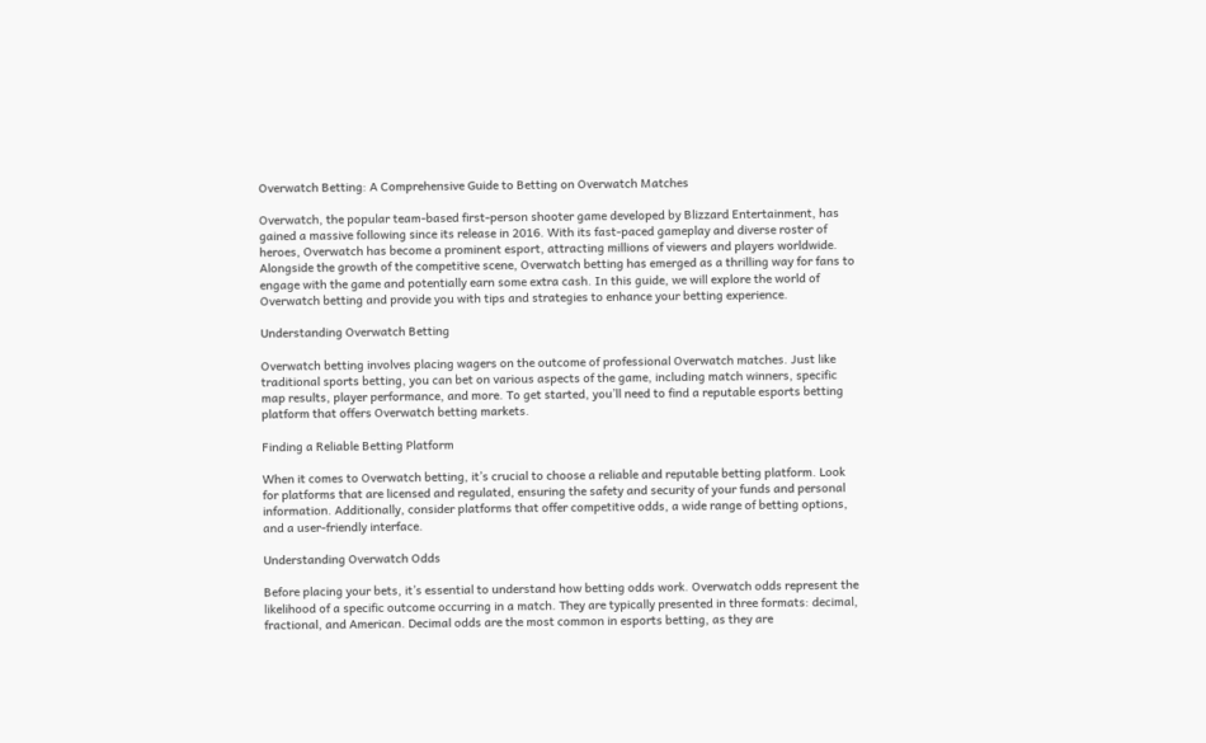Overwatch Betting: A Comprehensive Guide to Betting on Overwatch Matches

Overwatch, the popular team-based first-person shooter game developed by Blizzard Entertainment, has gained a massive following since its release in 2016. With its fast-paced gameplay and diverse roster of heroes, Overwatch has become a prominent esport, attracting millions of viewers and players worldwide. Alongside the growth of the competitive scene, Overwatch betting has emerged as a thrilling way for fans to engage with the game and potentially earn some extra cash. In this guide, we will explore the world of Overwatch betting and provide you with tips and strategies to enhance your betting experience.

Understanding Overwatch Betting

Overwatch betting involves placing wagers on the outcome of professional Overwatch matches. Just like traditional sports betting, you can bet on various aspects of the game, including match winners, specific map results, player performance, and more. To get started, you’ll need to find a reputable esports betting platform that offers Overwatch betting markets.

Finding a Reliable Betting Platform

When it comes to Overwatch betting, it’s crucial to choose a reliable and reputable betting platform. Look for platforms that are licensed and regulated, ensuring the safety and security of your funds and personal information. Additionally, consider platforms that offer competitive odds, a wide range of betting options, and a user-friendly interface.

Understanding Overwatch Odds

Before placing your bets, it’s essential to understand how betting odds work. Overwatch odds represent the likelihood of a specific outcome occurring in a match. They are typically presented in three formats: decimal, fractional, and American. Decimal odds are the most common in esports betting, as they are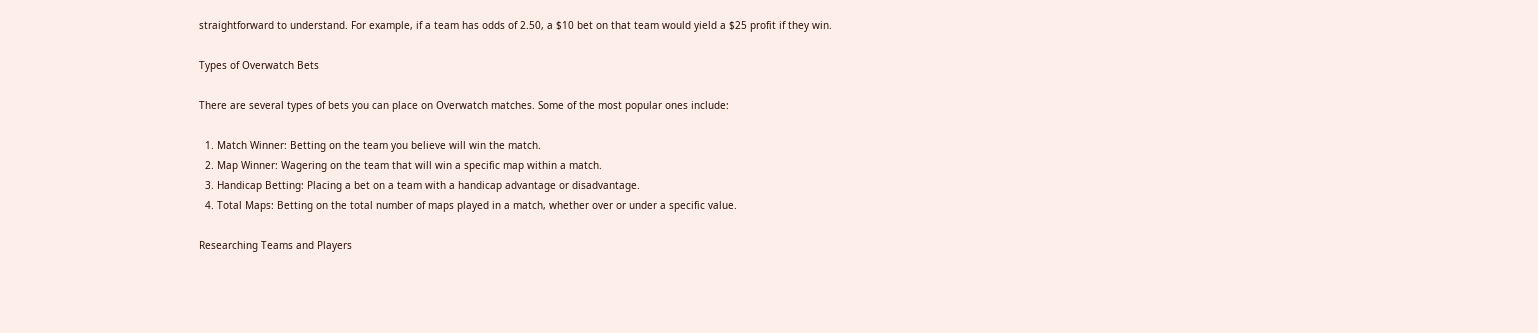straightforward to understand. For example, if a team has odds of 2.50, a $10 bet on that team would yield a $25 profit if they win.

Types of Overwatch Bets

There are several types of bets you can place on Overwatch matches. Some of the most popular ones include:

  1. Match Winner: Betting on the team you believe will win the match.
  2. Map Winner: Wagering on the team that will win a specific map within a match.
  3. Handicap Betting: Placing a bet on a team with a handicap advantage or disadvantage.
  4. Total Maps: Betting on the total number of maps played in a match, whether over or under a specific value.

Researching Teams and Players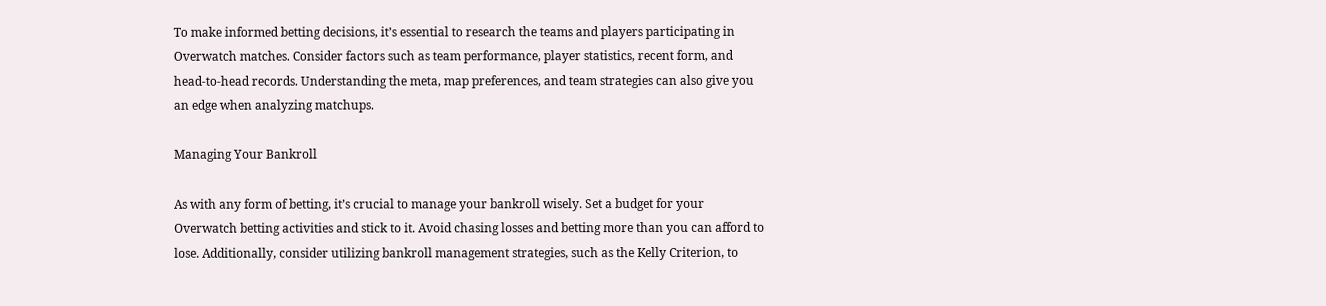To make informed betting decisions, it’s essential to research the teams and players participating in Overwatch matches. Consider factors such as team performance, player statistics, recent form, and head-to-head records. Understanding the meta, map preferences, and team strategies can also give you an edge when analyzing matchups.

Managing Your Bankroll

As with any form of betting, it’s crucial to manage your bankroll wisely. Set a budget for your Overwatch betting activities and stick to it. Avoid chasing losses and betting more than you can afford to lose. Additionally, consider utilizing bankroll management strategies, such as the Kelly Criterion, to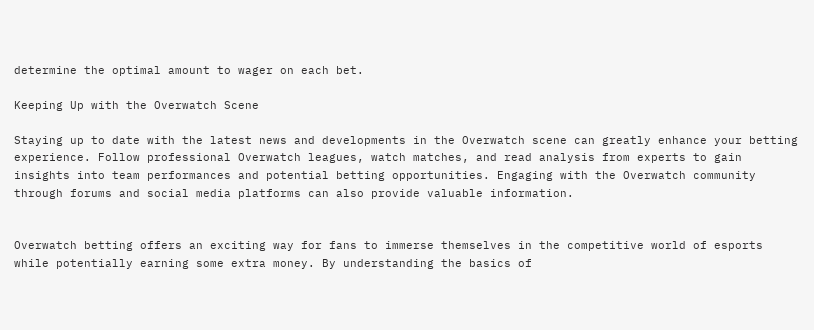determine the optimal amount to wager on each bet.

Keeping Up with the Overwatch Scene

Staying up to date with the latest news and developments in the Overwatch scene can greatly enhance your betting experience. Follow professional Overwatch leagues, watch matches, and read analysis from experts to gain insights into team performances and potential betting opportunities. Engaging with the Overwatch community through forums and social media platforms can also provide valuable information.


Overwatch betting offers an exciting way for fans to immerse themselves in the competitive world of esports while potentially earning some extra money. By understanding the basics of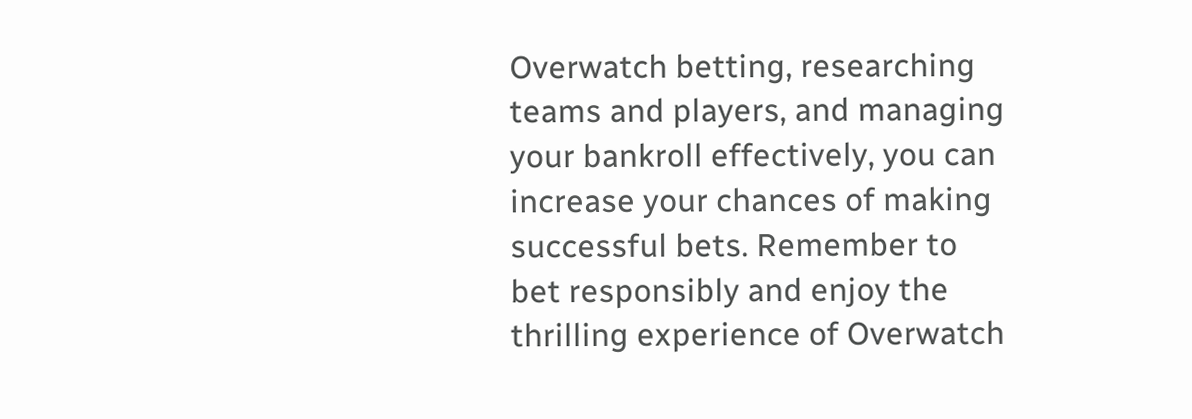Overwatch betting, researching teams and players, and managing your bankroll effectively, you can increase your chances of making successful bets. Remember to bet responsibly and enjoy the thrilling experience of Overwatch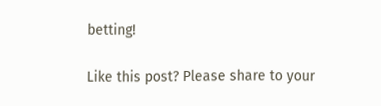betting!

Like this post? Please share to your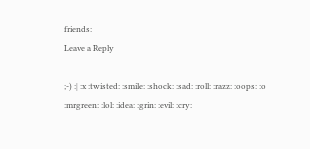friends:
Leave a Reply

;-) :| :x :twisted: :smile: :shock: :sad: :roll: :razz: :oops: :o :mrgreen: :lol: :idea: :grin: :evil: :cry: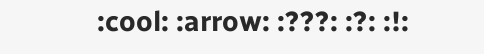:cool: :arrow: :???: :?: :!: